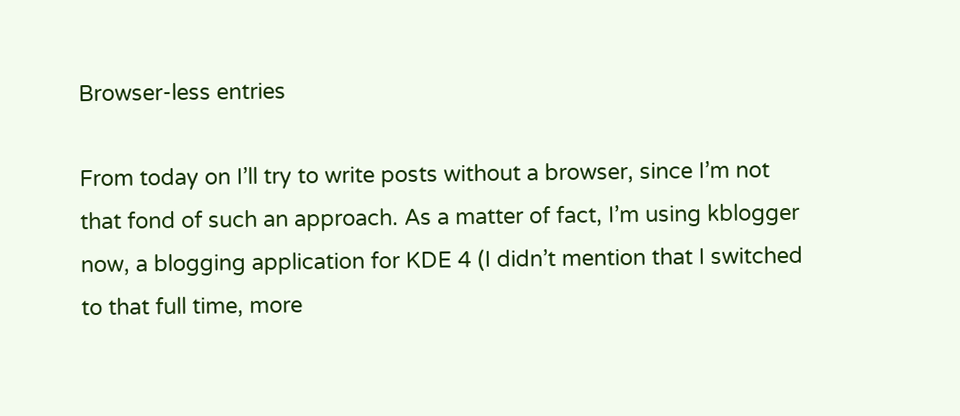Browser-less entries

From today on I’ll try to write posts without a browser, since I’m not that fond of such an approach. As a matter of fact, I’m using kblogger now, a blogging application for KDE 4 (I didn’t mention that I switched to that full time, more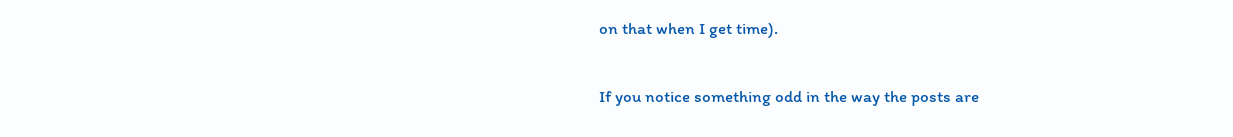on that when I get time).

If you notice something odd in the way the posts are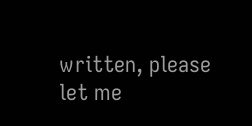written, please let me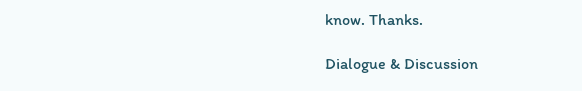know. Thanks.

Dialogue & Discussion